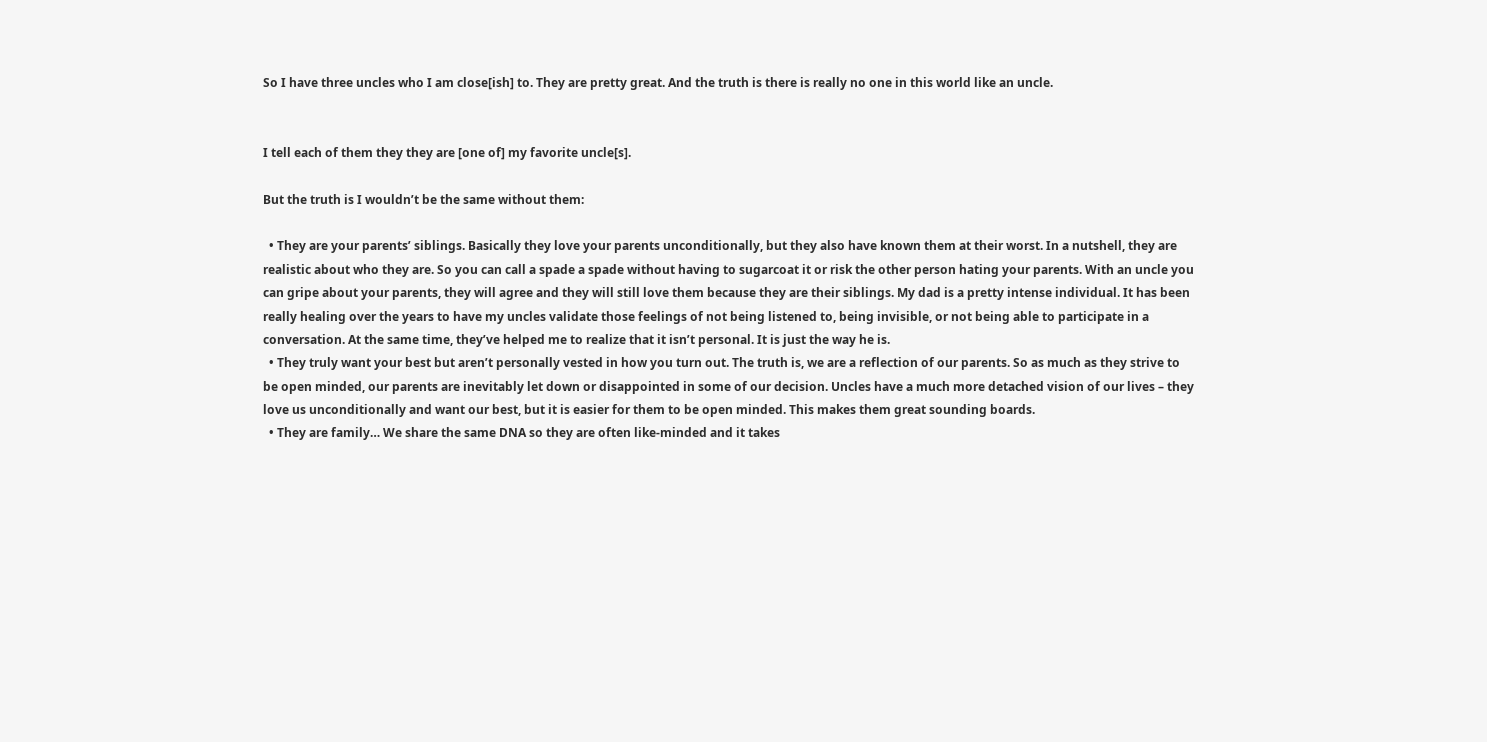So I have three uncles who I am close[ish] to. They are pretty great. And the truth is there is really no one in this world like an uncle.


I tell each of them they they are [one of] my favorite uncle[s].

But the truth is I wouldn’t be the same without them:

  • They are your parents’ siblings. Basically they love your parents unconditionally, but they also have known them at their worst. In a nutshell, they are realistic about who they are. So you can call a spade a spade without having to sugarcoat it or risk the other person hating your parents. With an uncle you can gripe about your parents, they will agree and they will still love them because they are their siblings. My dad is a pretty intense individual. It has been really healing over the years to have my uncles validate those feelings of not being listened to, being invisible, or not being able to participate in a conversation. At the same time, they’ve helped me to realize that it isn’t personal. It is just the way he is.
  • They truly want your best but aren’t personally vested in how you turn out. The truth is, we are a reflection of our parents. So as much as they strive to be open minded, our parents are inevitably let down or disappointed in some of our decision. Uncles have a much more detached vision of our lives – they love us unconditionally and want our best, but it is easier for them to be open minded. This makes them great sounding boards.
  • They are family… We share the same DNA so they are often like-minded and it takes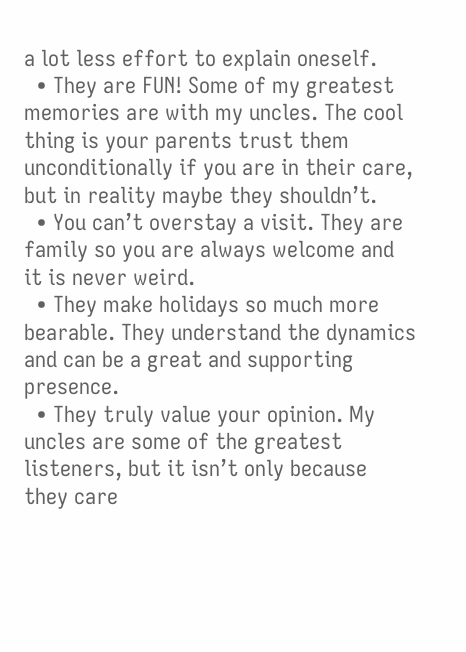a lot less effort to explain oneself.
  • They are FUN! Some of my greatest memories are with my uncles. The cool thing is your parents trust them unconditionally if you are in their care, but in reality maybe they shouldn’t.
  • You can’t overstay a visit. They are family so you are always welcome and it is never weird.
  • They make holidays so much more bearable. They understand the dynamics and can be a great and supporting presence.
  • They truly value your opinion. My uncles are some of the greatest listeners, but it isn’t only because they care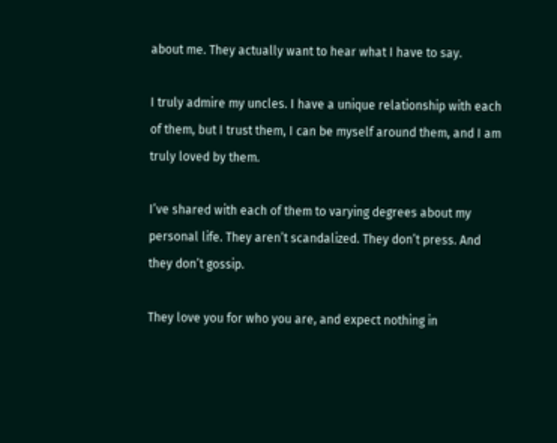about me. They actually want to hear what I have to say.

I truly admire my uncles. I have a unique relationship with each of them, but I trust them, I can be myself around them, and I am truly loved by them.

I’ve shared with each of them to varying degrees about my personal life. They aren’t scandalized. They don’t press. And they don’t gossip.

They love you for who you are, and expect nothing in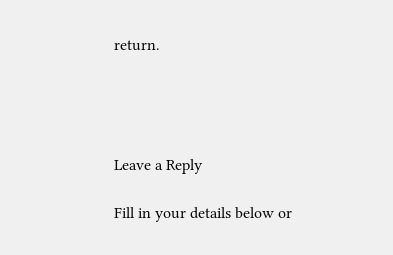return.




Leave a Reply

Fill in your details below or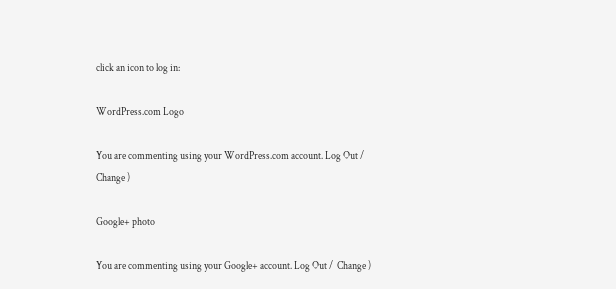click an icon to log in:

WordPress.com Logo

You are commenting using your WordPress.com account. Log Out /  Change )

Google+ photo

You are commenting using your Google+ account. Log Out /  Change )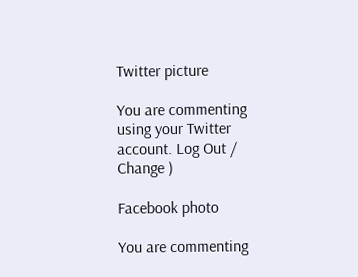Twitter picture

You are commenting using your Twitter account. Log Out /  Change )

Facebook photo

You are commenting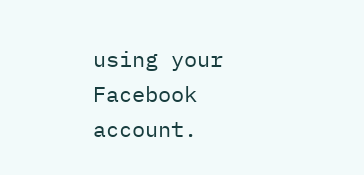using your Facebook account.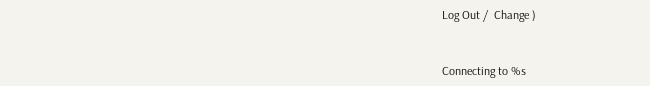Log Out /  Change )


Connecting to %s